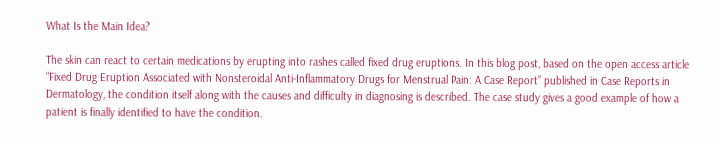What Is the Main Idea?

The skin can react to certain medications by erupting into rashes called fixed drug eruptions. In this blog post, based on the open access article “Fixed Drug Eruption Associated with Nonsteroidal Anti-Inflammatory Drugs for Menstrual Pain: A Case Report” published in Case Reports in Dermatology, the condition itself along with the causes and difficulty in diagnosing is described. The case study gives a good example of how a patient is finally identified to have the condition.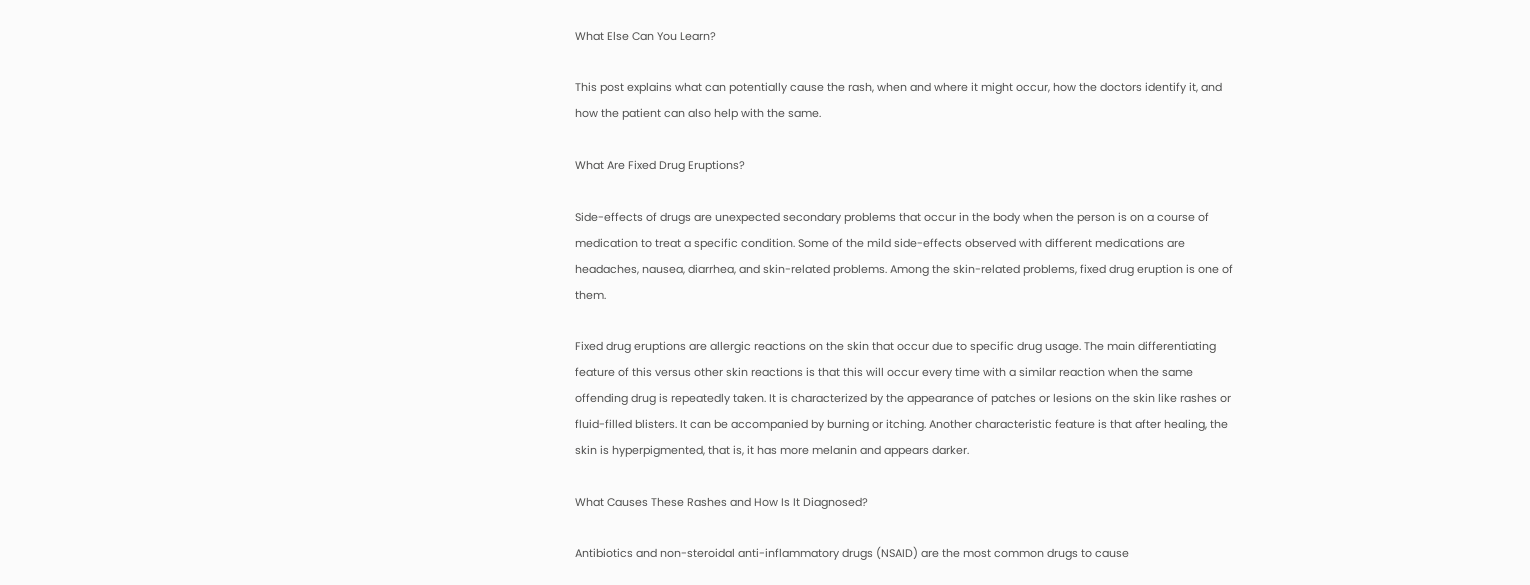What Else Can You Learn?

This post explains what can potentially cause the rash, when and where it might occur, how the doctors identify it, and how the patient can also help with the same.

What Are Fixed Drug Eruptions?

Side-effects of drugs are unexpected secondary problems that occur in the body when the person is on a course of medication to treat a specific condition. Some of the mild side-effects observed with different medications are headaches, nausea, diarrhea, and skin-related problems. Among the skin-related problems, fixed drug eruption is one of them.

Fixed drug eruptions are allergic reactions on the skin that occur due to specific drug usage. The main differentiating feature of this versus other skin reactions is that this will occur every time with a similar reaction when the same offending drug is repeatedly taken. It is characterized by the appearance of patches or lesions on the skin like rashes or fluid-filled blisters. It can be accompanied by burning or itching. Another characteristic feature is that after healing, the skin is hyperpigmented, that is, it has more melanin and appears darker.

What Causes These Rashes and How Is It Diagnosed?

Antibiotics and non-steroidal anti-inflammatory drugs (NSAID) are the most common drugs to cause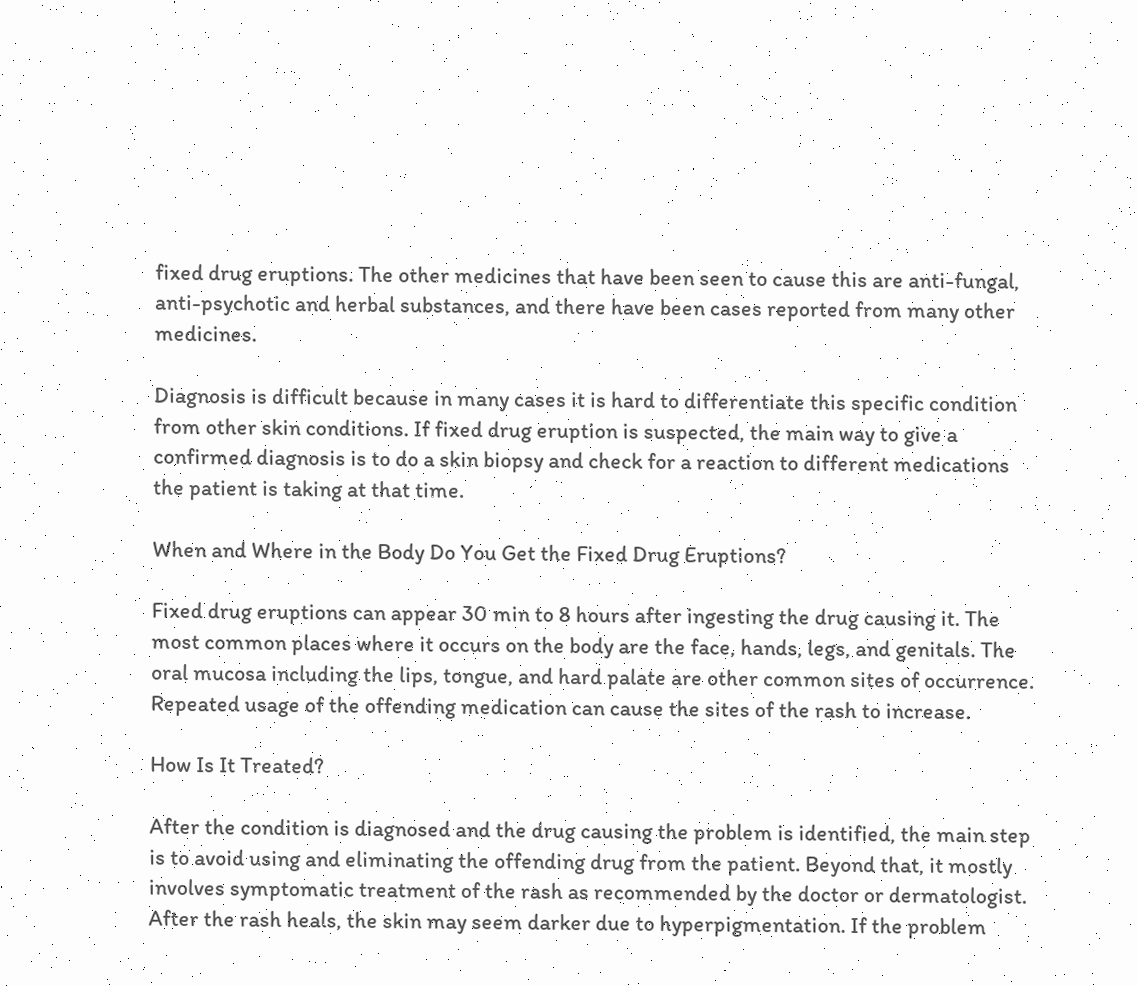fixed drug eruptions. The other medicines that have been seen to cause this are anti-fungal, anti-psychotic and herbal substances, and there have been cases reported from many other medicines.

Diagnosis is difficult because in many cases it is hard to differentiate this specific condition from other skin conditions. If fixed drug eruption is suspected, the main way to give a confirmed diagnosis is to do a skin biopsy and check for a reaction to different medications the patient is taking at that time.

When and Where in the Body Do You Get the Fixed Drug Eruptions?

Fixed drug eruptions can appear 30 min to 8 hours after ingesting the drug causing it. The most common places where it occurs on the body are the face, hands, legs, and genitals. The oral mucosa including the lips, tongue, and hard palate are other common sites of occurrence. Repeated usage of the offending medication can cause the sites of the rash to increase.

How Is It Treated?

After the condition is diagnosed and the drug causing the problem is identified, the main step is to avoid using and eliminating the offending drug from the patient. Beyond that, it mostly involves symptomatic treatment of the rash as recommended by the doctor or dermatologist. After the rash heals, the skin may seem darker due to hyperpigmentation. If the problem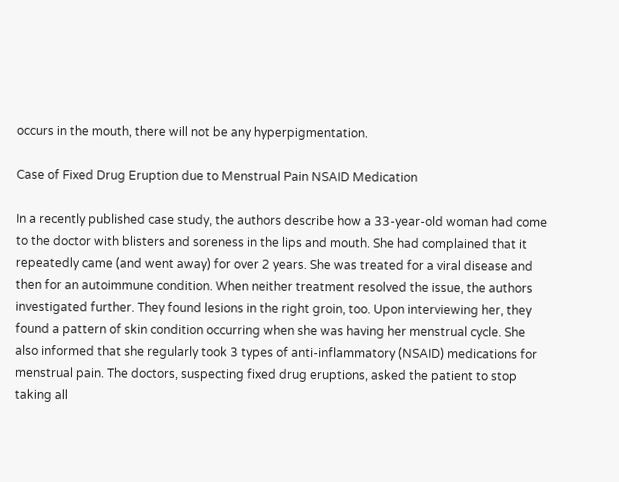occurs in the mouth, there will not be any hyperpigmentation.

Case of Fixed Drug Eruption due to Menstrual Pain NSAID Medication

In a recently published case study, the authors describe how a 33-year-old woman had come to the doctor with blisters and soreness in the lips and mouth. She had complained that it repeatedly came (and went away) for over 2 years. She was treated for a viral disease and then for an autoimmune condition. When neither treatment resolved the issue, the authors investigated further. They found lesions in the right groin, too. Upon interviewing her, they found a pattern of skin condition occurring when she was having her menstrual cycle. She also informed that she regularly took 3 types of anti-inflammatory (NSAID) medications for menstrual pain. The doctors, suspecting fixed drug eruptions, asked the patient to stop taking all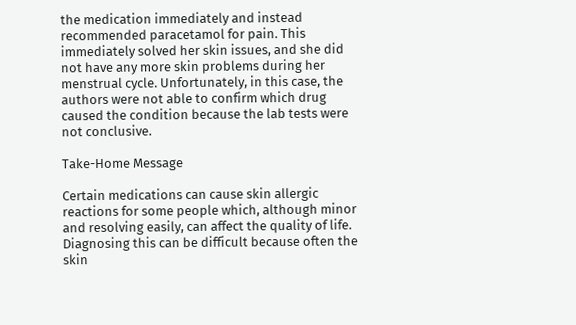the medication immediately and instead recommended paracetamol for pain. This immediately solved her skin issues, and she did not have any more skin problems during her menstrual cycle. Unfortunately, in this case, the authors were not able to confirm which drug caused the condition because the lab tests were not conclusive.

Take-Home Message

Certain medications can cause skin allergic reactions for some people which, although minor and resolving easily, can affect the quality of life. Diagnosing this can be difficult because often the skin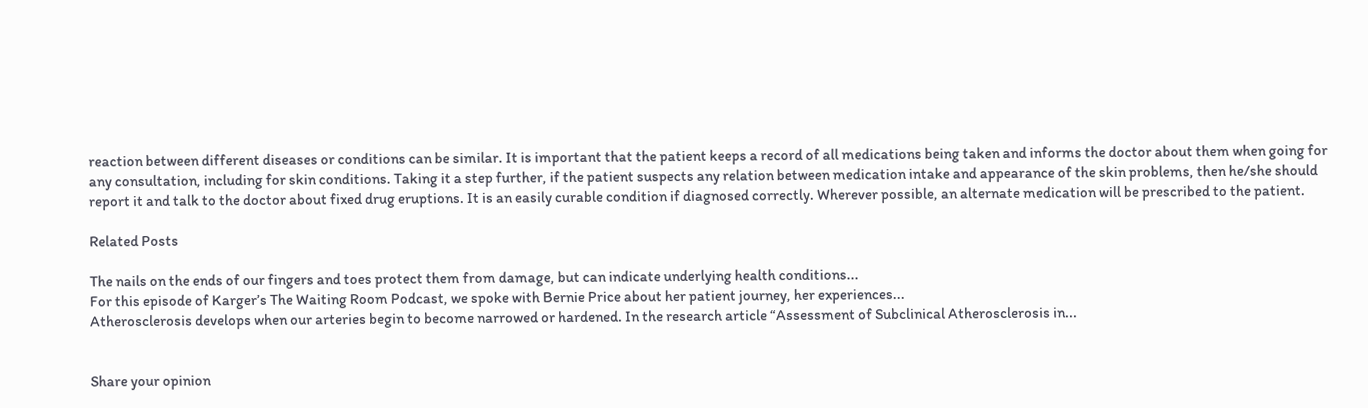reaction between different diseases or conditions can be similar. It is important that the patient keeps a record of all medications being taken and informs the doctor about them when going for any consultation, including for skin conditions. Taking it a step further, if the patient suspects any relation between medication intake and appearance of the skin problems, then he/she should report it and talk to the doctor about fixed drug eruptions. It is an easily curable condition if diagnosed correctly. Wherever possible, an alternate medication will be prescribed to the patient.

Related Posts

The nails on the ends of our fingers and toes protect them from damage, but can indicate underlying health conditions...
For this episode of Karger’s The Waiting Room Podcast, we spoke with Bernie Price about her patient journey, her experiences...
Atherosclerosis develops when our arteries begin to become narrowed or hardened. In the research article “Assessment of Subclinical Atherosclerosis in...


Share your opinion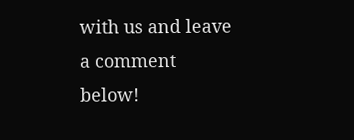with us and leave a comment below!